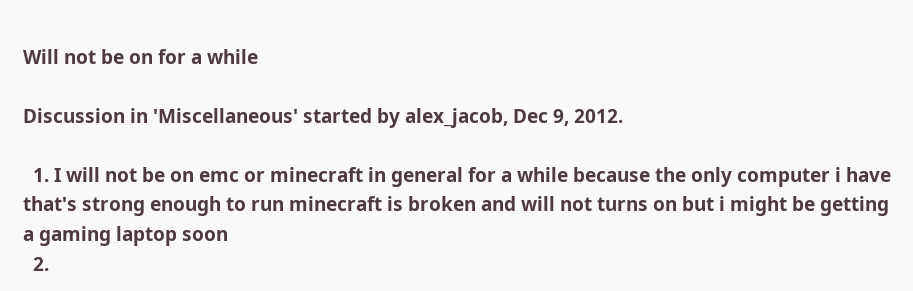Will not be on for a while

Discussion in 'Miscellaneous' started by alex_jacob, Dec 9, 2012.

  1. I will not be on emc or minecraft in general for a while because the only computer i have that's strong enough to run minecraft is broken and will not turns on but i might be getting a gaming laptop soon
  2.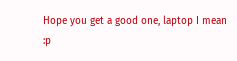Hope you get a good one, laptop I mean :p